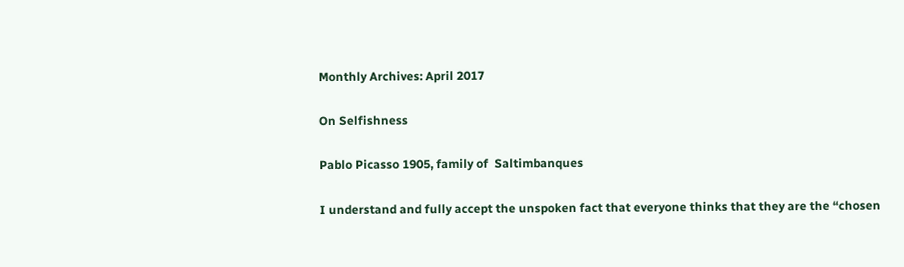Monthly Archives: April 2017

On Selfishness

Pablo Picasso 1905, family of  Saltimbanques

I understand and fully accept the unspoken fact that everyone thinks that they are the “chosen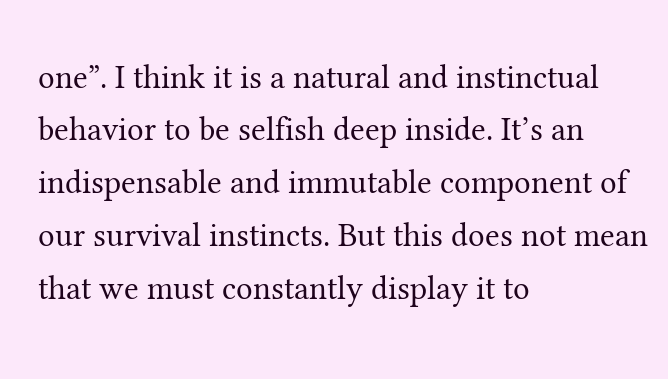one”. I think it is a natural and instinctual behavior to be selfish deep inside. It’s an indispensable and immutable component of our survival instincts. But this does not mean that we must constantly display it to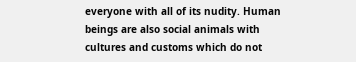everyone with all of its nudity. Human beings are also social animals with cultures and customs which do not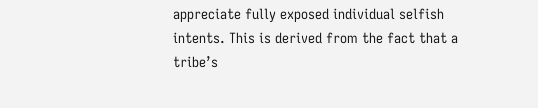appreciate fully exposed individual selfish intents. This is derived from the fact that a tribe’s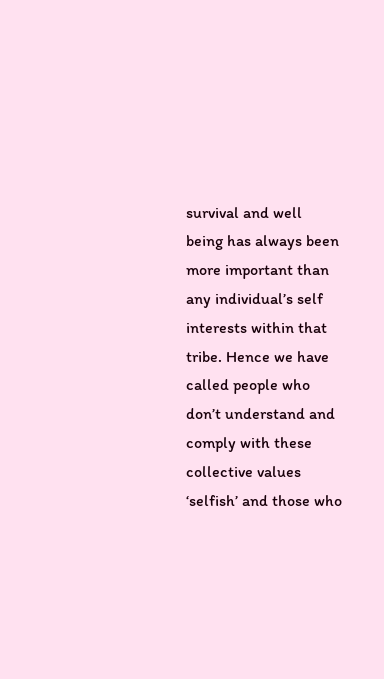survival and well being has always been more important than any individual’s self interests within that tribe. Hence we have called people who don’t understand and comply with these collective values ‘selfish’ and those who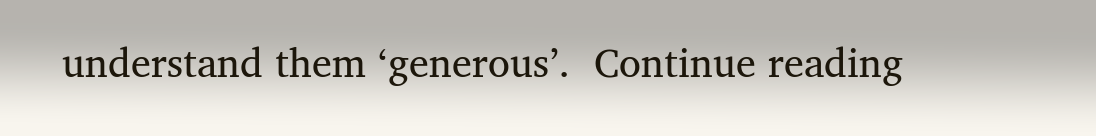understand them ‘generous’.  Continue reading